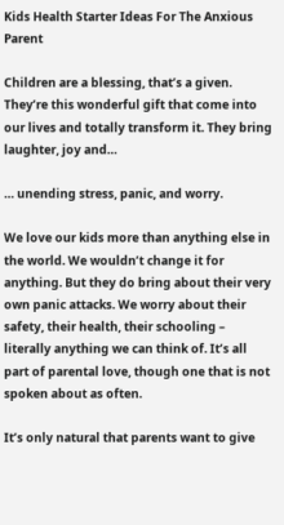Kids Health Starter Ideas For The Anxious Parent

Children are a blessing, that’s a given. They’re this wonderful gift that come into our lives and totally transform it. They bring laughter, joy and…

… unending stress, panic, and worry.

We love our kids more than anything else in the world. We wouldn’t change it for anything. But they do bring about their very own panic attacks. We worry about their safety, their health, their schooling – literally anything we can think of. It’s all part of parental love, though one that is not spoken about as often.

It’s only natural that parents want to give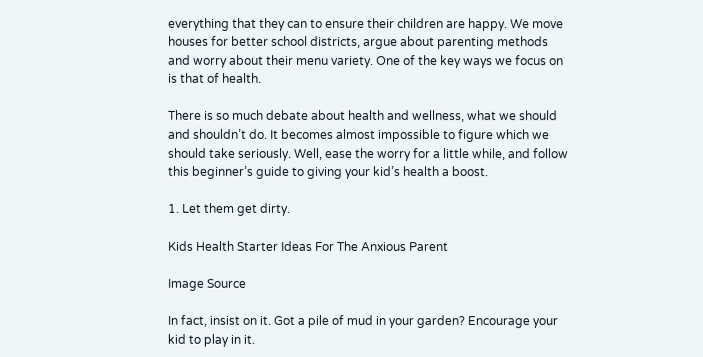everything that they can to ensure their children are happy. We move houses for better school districts, argue about parenting methods and worry about their menu variety. One of the key ways we focus on is that of health.

There is so much debate about health and wellness, what we should and shouldn’t do. It becomes almost impossible to figure which we should take seriously. Well, ease the worry for a little while, and follow this beginner’s guide to giving your kid’s health a boost.

1. Let them get dirty.

Kids Health Starter Ideas For The Anxious Parent

Image Source

In fact, insist on it. Got a pile of mud in your garden? Encourage your kid to play in it.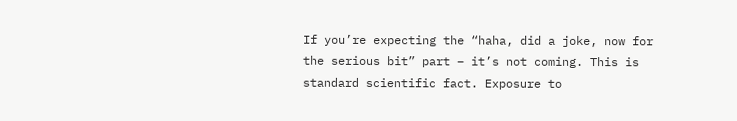If you’re expecting the “haha, did a joke, now for the serious bit” part – it’s not coming. This is standard scientific fact. Exposure to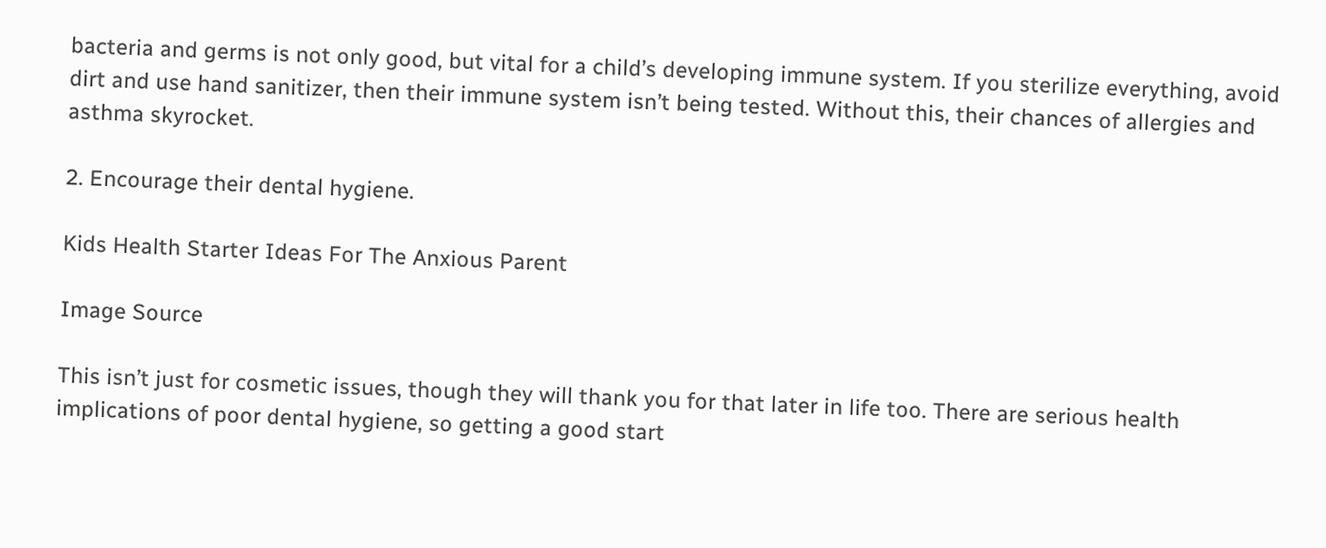bacteria and germs is not only good, but vital for a child’s developing immune system. If you sterilize everything, avoid dirt and use hand sanitizer, then their immune system isn’t being tested. Without this, their chances of allergies and asthma skyrocket.

2. Encourage their dental hygiene.

Kids Health Starter Ideas For The Anxious Parent

Image Source

This isn’t just for cosmetic issues, though they will thank you for that later in life too. There are serious health implications of poor dental hygiene, so getting a good start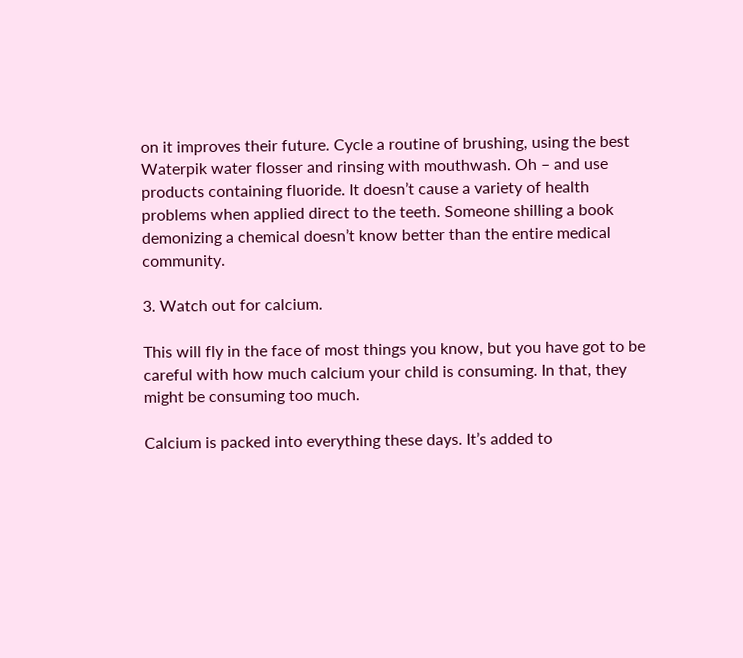on it improves their future. Cycle a routine of brushing, using the best Waterpik water flosser and rinsing with mouthwash. Oh – and use products containing fluoride. It doesn’t cause a variety of health problems when applied direct to the teeth. Someone shilling a book demonizing a chemical doesn’t know better than the entire medical community.

3. Watch out for calcium.

This will fly in the face of most things you know, but you have got to be careful with how much calcium your child is consuming. In that, they might be consuming too much.

Calcium is packed into everything these days. It’s added to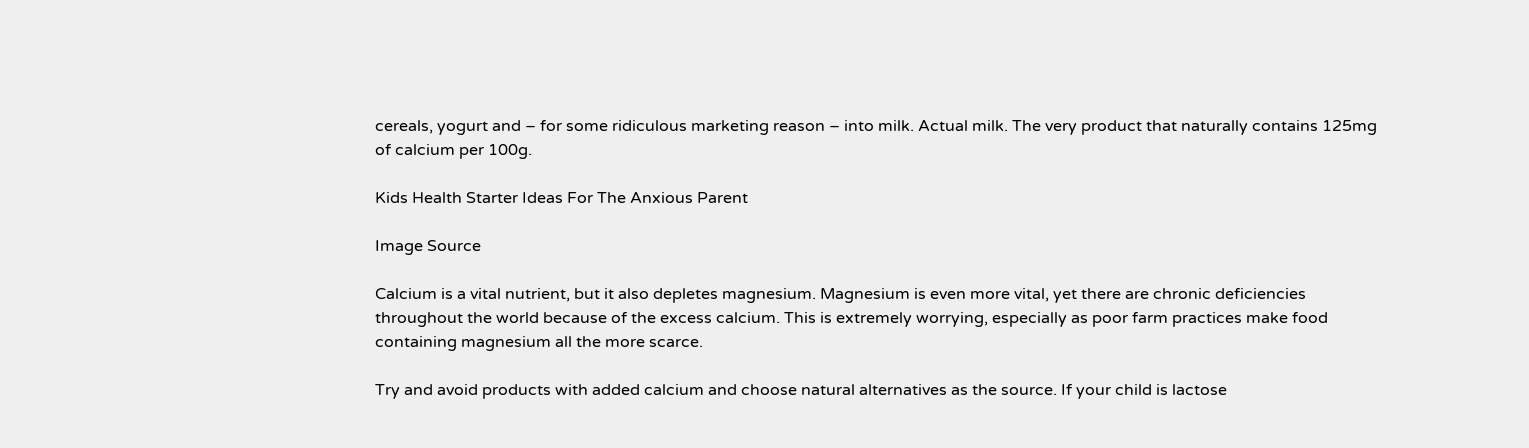cereals, yogurt and – for some ridiculous marketing reason – into milk. Actual milk. The very product that naturally contains 125mg of calcium per 100g.

Kids Health Starter Ideas For The Anxious Parent

Image Source

Calcium is a vital nutrient, but it also depletes magnesium. Magnesium is even more vital, yet there are chronic deficiencies throughout the world because of the excess calcium. This is extremely worrying, especially as poor farm practices make food containing magnesium all the more scarce.

Try and avoid products with added calcium and choose natural alternatives as the source. If your child is lactose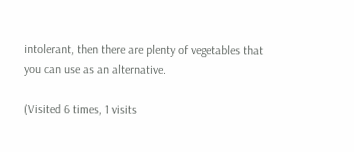intolerant, then there are plenty of vegetables that you can use as an alternative.

(Visited 6 times, 1 visits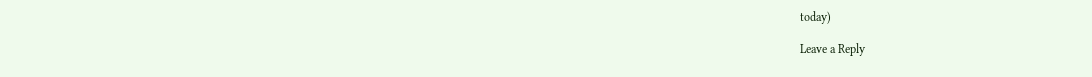today)

Leave a Reply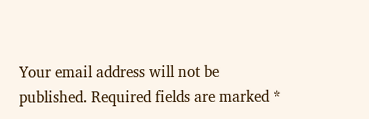Your email address will not be published. Required fields are marked *